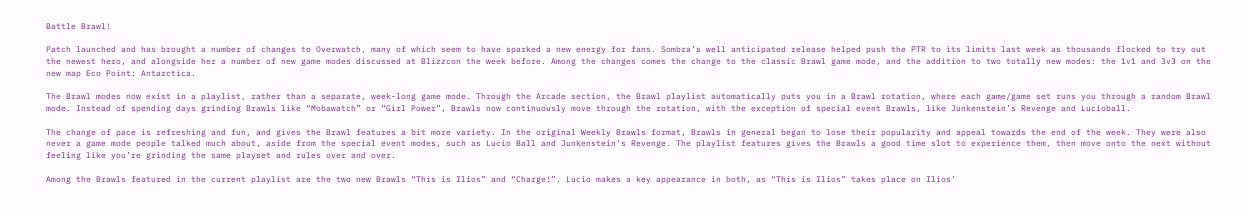Battle Brawl!

Patch launched and has brought a number of changes to Overwatch, many of which seem to have sparked a new energy for fans. Sombra’s well anticipated release helped push the PTR to its limits last week as thousands flocked to try out the newest hero, and alongside her a number of new game modes discussed at Blizzcon the week before. Among the changes comes the change to the classic Brawl game mode, and the addition to two totally new modes: the 1v1 and 3v3 on the new map Eco Point: Antarctica.

The Brawl modes now exist in a playlist, rather than a separate, week-long game mode. Through the Arcade section, the Brawl playlist automatically puts you in a Brawl rotation, where each game/game set runs you through a random Brawl mode. Instead of spending days grinding Brawls like “Mobawatch” or “Girl Power”, Brawls now continuously move through the rotation, with the exception of special event Brawls, like Junkenstein’s Revenge and Lucioball.

The change of pace is refreshing and fun, and gives the Brawl features a bit more variety. In the original Weekly Brawls format, Brawls in general began to lose their popularity and appeal towards the end of the week. They were also never a game mode people talked much about, aside from the special event modes, such as Lucio Ball and Junkenstein’s Revenge. The playlist features gives the Brawls a good time slot to experience them, then move onto the next without feeling like you’re grinding the same playset and rules over and over.

Among the Brawls featured in the current playlist are the two new Brawls “This is Ilios” and “Charge!”. Lucio makes a key appearance in both, as “This is Ilios” takes place on Ilios’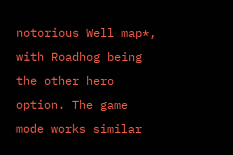notorious Well map*, with Roadhog being the other hero option. The game mode works similar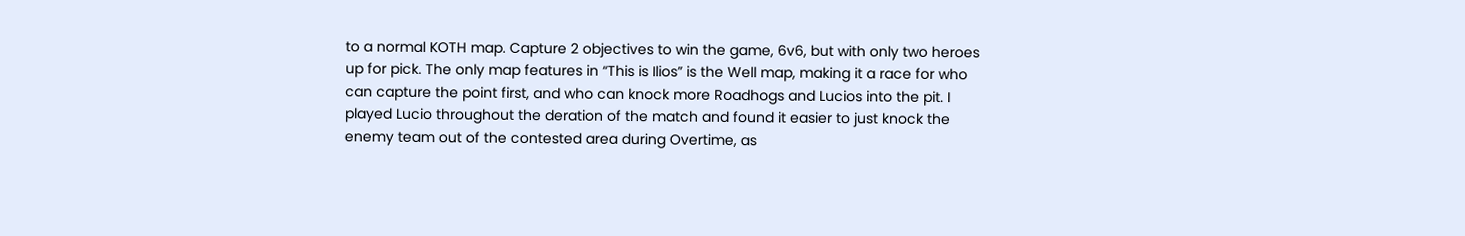to a normal KOTH map. Capture 2 objectives to win the game, 6v6, but with only two heroes up for pick. The only map features in “This is Ilios” is the Well map, making it a race for who can capture the point first, and who can knock more Roadhogs and Lucios into the pit. I played Lucio throughout the deration of the match and found it easier to just knock the enemy team out of the contested area during Overtime, as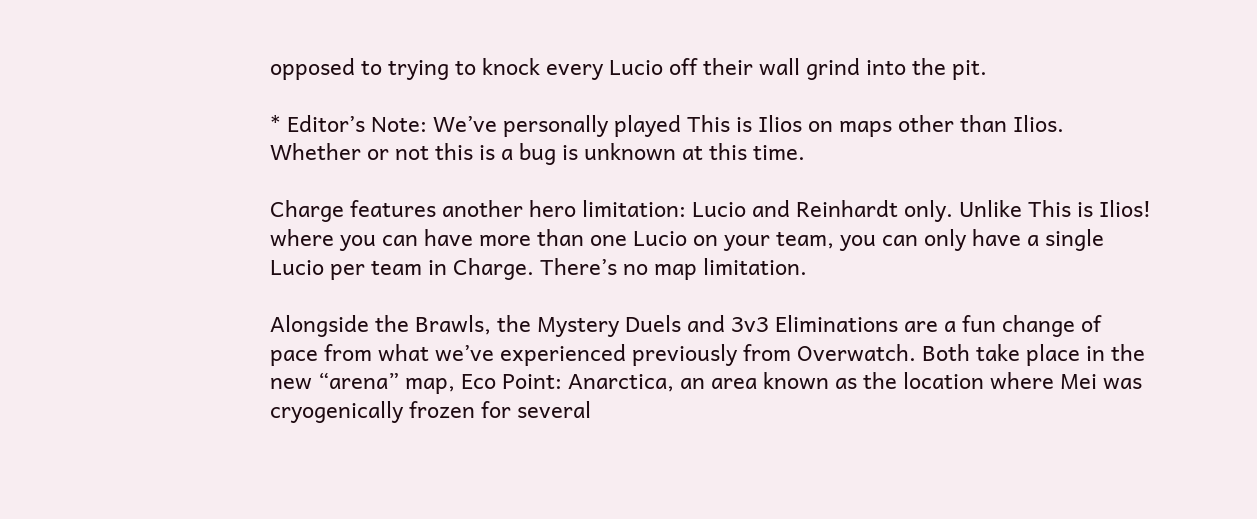opposed to trying to knock every Lucio off their wall grind into the pit.

* Editor’s Note: We’ve personally played This is Ilios on maps other than Ilios. Whether or not this is a bug is unknown at this time.

Charge features another hero limitation: Lucio and Reinhardt only. Unlike This is Ilios! where you can have more than one Lucio on your team, you can only have a single Lucio per team in Charge. There’s no map limitation.

Alongside the Brawls, the Mystery Duels and 3v3 Eliminations are a fun change of pace from what we’ve experienced previously from Overwatch. Both take place in the new “arena” map, Eco Point: Anarctica, an area known as the location where Mei was cryogenically frozen for several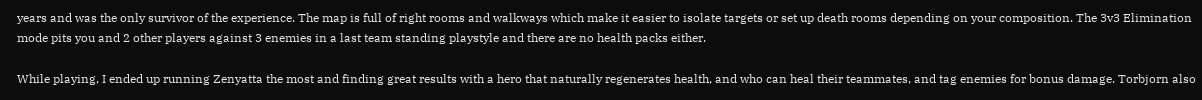years and was the only survivor of the experience. The map is full of right rooms and walkways which make it easier to isolate targets or set up death rooms depending on your composition. The 3v3 Elimination mode pits you and 2 other players against 3 enemies in a last team standing playstyle and there are no health packs either.

While playing, I ended up running Zenyatta the most and finding great results with a hero that naturally regenerates health, and who can heal their teammates, and tag enemies for bonus damage. Torbjorn also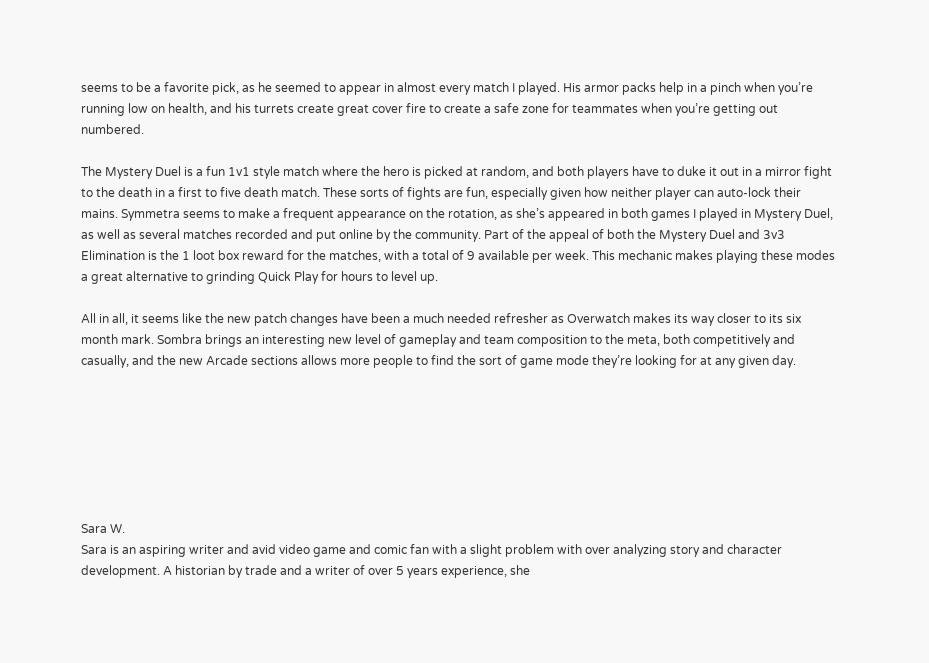seems to be a favorite pick, as he seemed to appear in almost every match I played. His armor packs help in a pinch when you’re running low on health, and his turrets create great cover fire to create a safe zone for teammates when you’re getting out numbered.

The Mystery Duel is a fun 1v1 style match where the hero is picked at random, and both players have to duke it out in a mirror fight to the death in a first to five death match. These sorts of fights are fun, especially given how neither player can auto-lock their mains. Symmetra seems to make a frequent appearance on the rotation, as she’s appeared in both games I played in Mystery Duel, as well as several matches recorded and put online by the community. Part of the appeal of both the Mystery Duel and 3v3 Elimination is the 1 loot box reward for the matches, with a total of 9 available per week. This mechanic makes playing these modes a great alternative to grinding Quick Play for hours to level up.

All in all, it seems like the new patch changes have been a much needed refresher as Overwatch makes its way closer to its six month mark. Sombra brings an interesting new level of gameplay and team composition to the meta, both competitively and casually, and the new Arcade sections allows more people to find the sort of game mode they’re looking for at any given day.







Sara W.
Sara is an aspiring writer and avid video game and comic fan with a slight problem with over analyzing story and character development. A historian by trade and a writer of over 5 years experience, she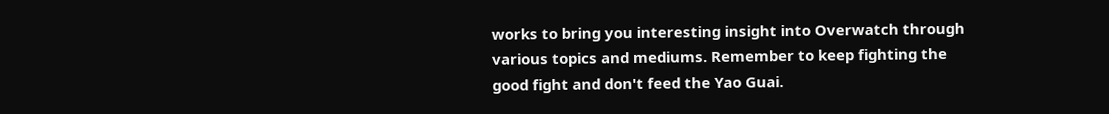works to bring you interesting insight into Overwatch through various topics and mediums. Remember to keep fighting the good fight and don't feed the Yao Guai.